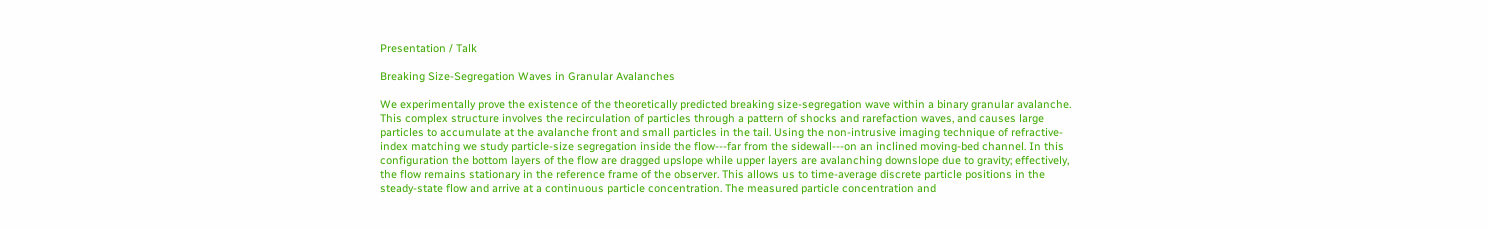Presentation / Talk

Breaking Size-Segregation Waves in Granular Avalanches

We experimentally prove the existence of the theoretically predicted breaking size-segregation wave within a binary granular avalanche. This complex structure involves the recirculation of particles through a pattern of shocks and rarefaction waves, and causes large particles to accumulate at the avalanche front and small particles in the tail. Using the non-intrusive imaging technique of refractive-index matching we study particle-size segregation inside the flow---far from the sidewall---on an inclined moving-bed channel. In this configuration the bottom layers of the flow are dragged upslope while upper layers are avalanching downslope due to gravity; effectively, the flow remains stationary in the reference frame of the observer. This allows us to time-average discrete particle positions in the steady-state flow and arrive at a continuous particle concentration. The measured particle concentration and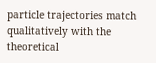particle trajectories match qualitatively with the theoretical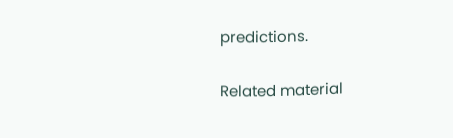predictions.

Related material